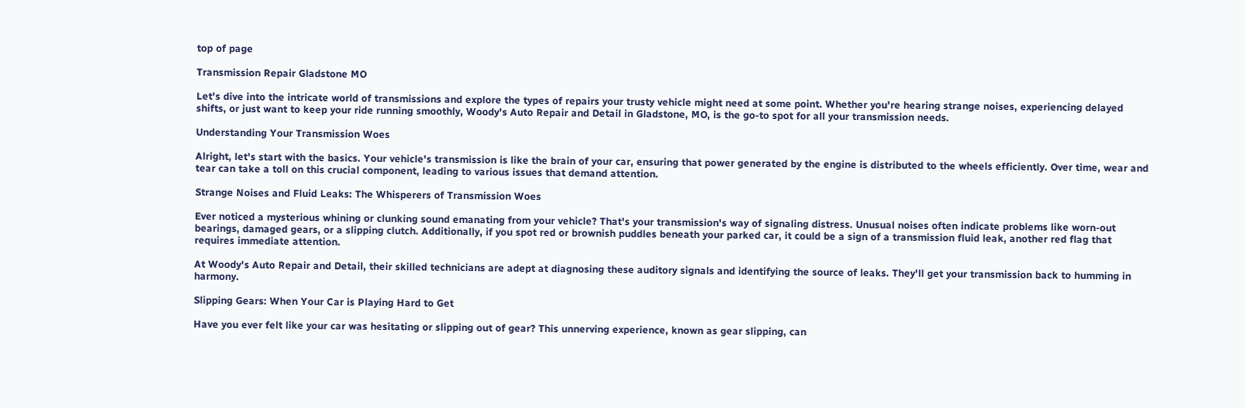top of page

Transmission Repair Gladstone MO

Let's dive into the intricate world of transmissions and explore the types of repairs your trusty vehicle might need at some point. Whether you're hearing strange noises, experiencing delayed shifts, or just want to keep your ride running smoothly, Woody's Auto Repair and Detail in Gladstone, MO, is the go-to spot for all your transmission needs.

Understanding Your Transmission Woes

Alright, let's start with the basics. Your vehicle's transmission is like the brain of your car, ensuring that power generated by the engine is distributed to the wheels efficiently. Over time, wear and tear can take a toll on this crucial component, leading to various issues that demand attention.

Strange Noises and Fluid Leaks: The Whisperers of Transmission Woes

Ever noticed a mysterious whining or clunking sound emanating from your vehicle? That's your transmission's way of signaling distress. Unusual noises often indicate problems like worn-out bearings, damaged gears, or a slipping clutch. Additionally, if you spot red or brownish puddles beneath your parked car, it could be a sign of a transmission fluid leak, another red flag that requires immediate attention.

At Woody's Auto Repair and Detail, their skilled technicians are adept at diagnosing these auditory signals and identifying the source of leaks. They'll get your transmission back to humming in harmony.

Slipping Gears: When Your Car is Playing Hard to Get

Have you ever felt like your car was hesitating or slipping out of gear? This unnerving experience, known as gear slipping, can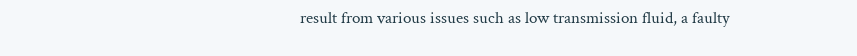result from various issues such as low transmission fluid, a faulty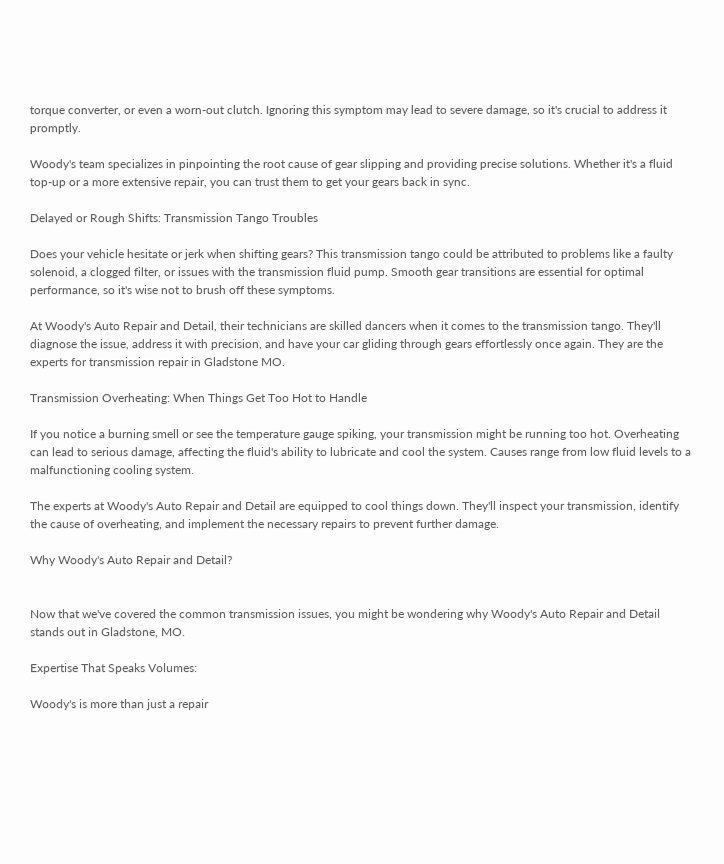torque converter, or even a worn-out clutch. Ignoring this symptom may lead to severe damage, so it's crucial to address it promptly.

Woody's team specializes in pinpointing the root cause of gear slipping and providing precise solutions. Whether it's a fluid top-up or a more extensive repair, you can trust them to get your gears back in sync.

Delayed or Rough Shifts: Transmission Tango Troubles

Does your vehicle hesitate or jerk when shifting gears? This transmission tango could be attributed to problems like a faulty solenoid, a clogged filter, or issues with the transmission fluid pump. Smooth gear transitions are essential for optimal performance, so it's wise not to brush off these symptoms.

At Woody's Auto Repair and Detail, their technicians are skilled dancers when it comes to the transmission tango. They'll diagnose the issue, address it with precision, and have your car gliding through gears effortlessly once again. They are the experts for transmission repair in Gladstone MO.

Transmission Overheating: When Things Get Too Hot to Handle

If you notice a burning smell or see the temperature gauge spiking, your transmission might be running too hot. Overheating can lead to serious damage, affecting the fluid's ability to lubricate and cool the system. Causes range from low fluid levels to a malfunctioning cooling system.

The experts at Woody's Auto Repair and Detail are equipped to cool things down. They'll inspect your transmission, identify the cause of overheating, and implement the necessary repairs to prevent further damage.

Why Woody's Auto Repair and Detail?


Now that we've covered the common transmission issues, you might be wondering why Woody's Auto Repair and Detail stands out in Gladstone, MO.

Expertise That Speaks Volumes:

Woody's is more than just a repair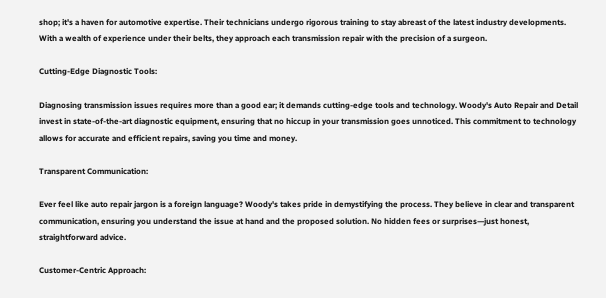shop; it's a haven for automotive expertise. Their technicians undergo rigorous training to stay abreast of the latest industry developments. With a wealth of experience under their belts, they approach each transmission repair with the precision of a surgeon.

Cutting-Edge Diagnostic Tools:

Diagnosing transmission issues requires more than a good ear; it demands cutting-edge tools and technology. Woody's Auto Repair and Detail invest in state-of-the-art diagnostic equipment, ensuring that no hiccup in your transmission goes unnoticed. This commitment to technology allows for accurate and efficient repairs, saving you time and money.

Transparent Communication:

Ever feel like auto repair jargon is a foreign language? Woody's takes pride in demystifying the process. They believe in clear and transparent communication, ensuring you understand the issue at hand and the proposed solution. No hidden fees or surprises—just honest, straightforward advice.

Customer-Centric Approach: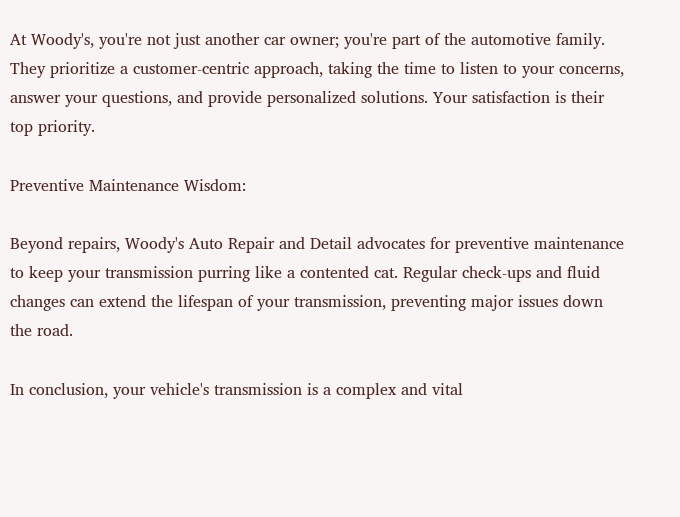At Woody's, you're not just another car owner; you're part of the automotive family. They prioritize a customer-centric approach, taking the time to listen to your concerns, answer your questions, and provide personalized solutions. Your satisfaction is their top priority.

Preventive Maintenance Wisdom:

Beyond repairs, Woody's Auto Repair and Detail advocates for preventive maintenance to keep your transmission purring like a contented cat. Regular check-ups and fluid changes can extend the lifespan of your transmission, preventing major issues down the road.

In conclusion, your vehicle's transmission is a complex and vital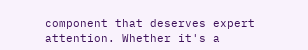component that deserves expert attention. Whether it's a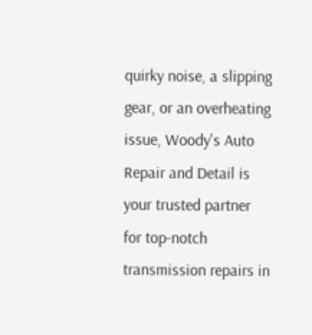quirky noise, a slipping gear, or an overheating issue, Woody's Auto Repair and Detail is your trusted partner for top-notch transmission repairs in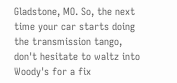Gladstone, MO. So, the next time your car starts doing the transmission tango, don't hesitate to waltz into Woody's for a fix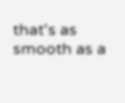that's as smooth as a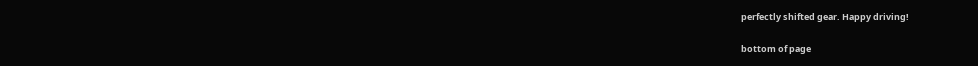perfectly shifted gear. Happy driving!

bottom of page